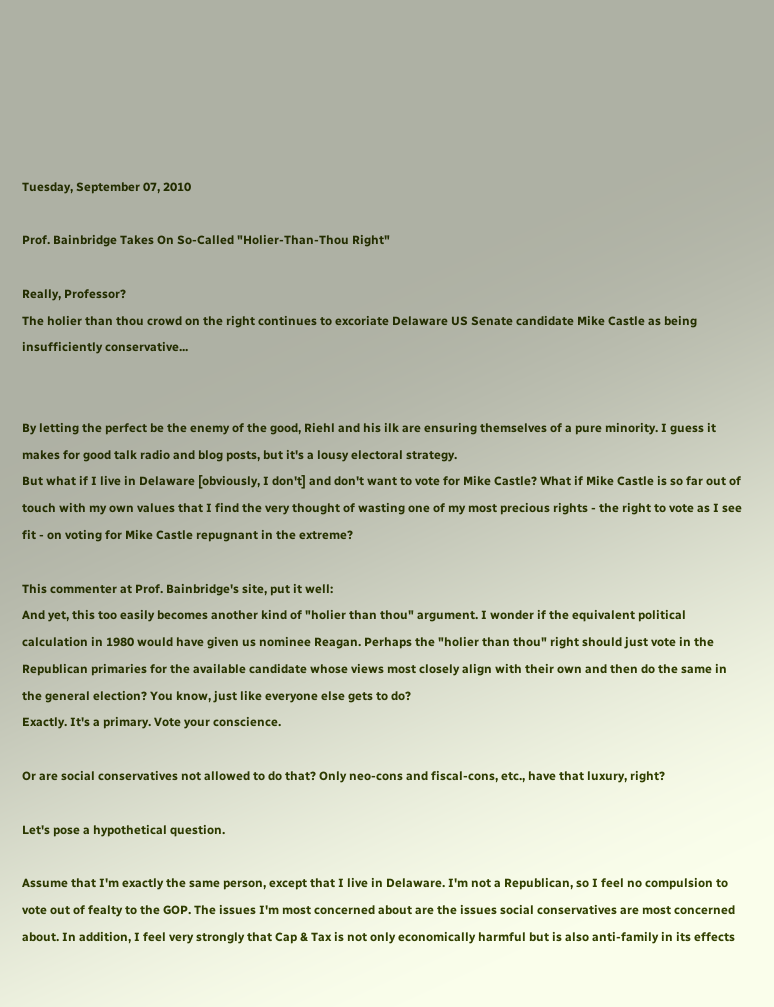Tuesday, September 07, 2010

Prof. Bainbridge Takes On So-Called "Holier-Than-Thou Right"

Really, Professor?
The holier than thou crowd on the right continues to excoriate Delaware US Senate candidate Mike Castle as being insufficiently conservative...


By letting the perfect be the enemy of the good, Riehl and his ilk are ensuring themselves of a pure minority. I guess it makes for good talk radio and blog posts, but it's a lousy electoral strategy.
But what if I live in Delaware [obviously, I don't] and don't want to vote for Mike Castle? What if Mike Castle is so far out of touch with my own values that I find the very thought of wasting one of my most precious rights - the right to vote as I see fit - on voting for Mike Castle repugnant in the extreme?

This commenter at Prof. Bainbridge's site, put it well:
And yet, this too easily becomes another kind of "holier than thou" argument. I wonder if the equivalent political calculation in 1980 would have given us nominee Reagan. Perhaps the "holier than thou" right should just vote in the Republican primaries for the available candidate whose views most closely align with their own and then do the same in the general election? You know, just like everyone else gets to do?
Exactly. It's a primary. Vote your conscience.

Or are social conservatives not allowed to do that? Only neo-cons and fiscal-cons, etc., have that luxury, right?

Let's pose a hypothetical question.

Assume that I'm exactly the same person, except that I live in Delaware. I'm not a Republican, so I feel no compulsion to vote out of fealty to the GOP. The issues I'm most concerned about are the issues social conservatives are most concerned about. In addition, I feel very strongly that Cap & Tax is not only economically harmful but is also anti-family in its effects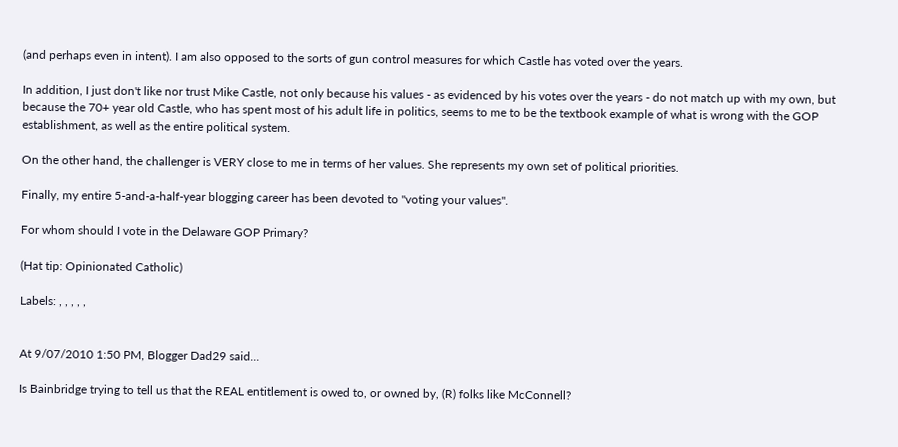(and perhaps even in intent). I am also opposed to the sorts of gun control measures for which Castle has voted over the years.

In addition, I just don't like nor trust Mike Castle, not only because his values - as evidenced by his votes over the years - do not match up with my own, but because the 70+ year old Castle, who has spent most of his adult life in politics, seems to me to be the textbook example of what is wrong with the GOP establishment, as well as the entire political system.

On the other hand, the challenger is VERY close to me in terms of her values. She represents my own set of political priorities.

Finally, my entire 5-and-a-half-year blogging career has been devoted to "voting your values".

For whom should I vote in the Delaware GOP Primary?

(Hat tip: Opinionated Catholic)

Labels: , , , , ,


At 9/07/2010 1:50 PM, Blogger Dad29 said...

Is Bainbridge trying to tell us that the REAL entitlement is owed to, or owned by, (R) folks like McConnell?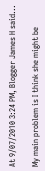At 9/07/2010 3:24 PM, Blogger James H said...

My main problem is I think she might be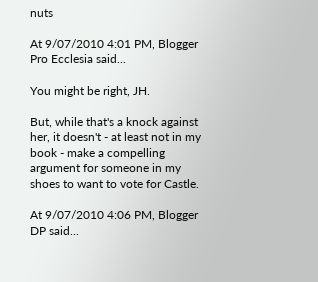nuts

At 9/07/2010 4:01 PM, Blogger Pro Ecclesia said...

You might be right, JH.

But, while that's a knock against her, it doesn't - at least not in my book - make a compelling argument for someone in my shoes to want to vote for Castle.

At 9/07/2010 4:06 PM, Blogger DP said...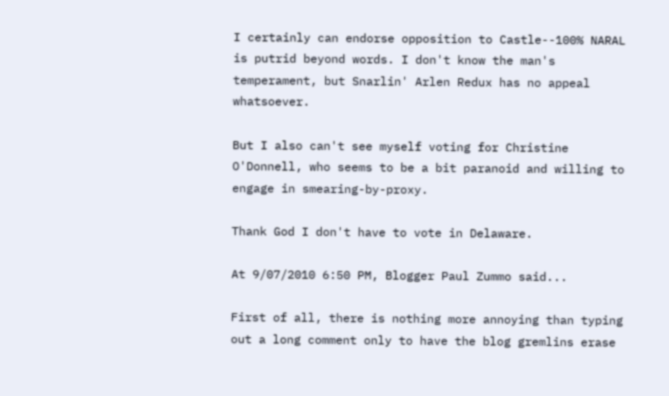I certainly can endorse opposition to Castle--100% NARAL is putrid beyond words. I don't know the man's temperament, but Snarlin' Arlen Redux has no appeal whatsoever.

But I also can't see myself voting for Christine O'Donnell, who seems to be a bit paranoid and willing to engage in smearing-by-proxy.

Thank God I don't have to vote in Delaware.

At 9/07/2010 6:50 PM, Blogger Paul Zummo said...

First of all, there is nothing more annoying than typing out a long comment only to have the blog gremlins erase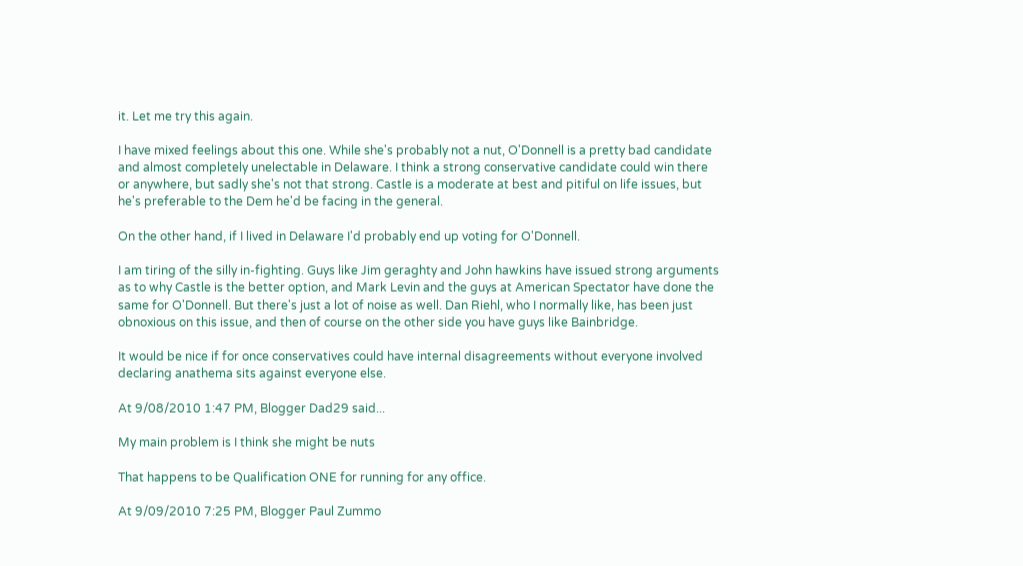it. Let me try this again.

I have mixed feelings about this one. While she's probably not a nut, O'Donnell is a pretty bad candidate and almost completely unelectable in Delaware. I think a strong conservative candidate could win there or anywhere, but sadly she's not that strong. Castle is a moderate at best and pitiful on life issues, but he's preferable to the Dem he'd be facing in the general.

On the other hand, if I lived in Delaware I'd probably end up voting for O'Donnell.

I am tiring of the silly in-fighting. Guys like Jim geraghty and John hawkins have issued strong arguments as to why Castle is the better option, and Mark Levin and the guys at American Spectator have done the same for O'Donnell. But there's just a lot of noise as well. Dan Riehl, who I normally like, has been just obnoxious on this issue, and then of course on the other side you have guys like Bainbridge.

It would be nice if for once conservatives could have internal disagreements without everyone involved declaring anathema sits against everyone else.

At 9/08/2010 1:47 PM, Blogger Dad29 said...

My main problem is I think she might be nuts

That happens to be Qualification ONE for running for any office.

At 9/09/2010 7:25 PM, Blogger Paul Zummo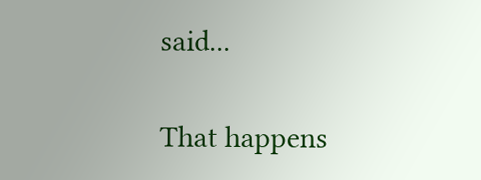said...

That happens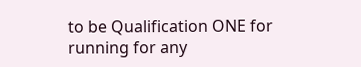to be Qualification ONE for running for any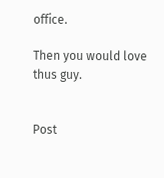office.

Then you would love thus guy.


Post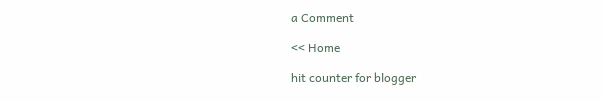a Comment

<< Home

hit counter for blogger